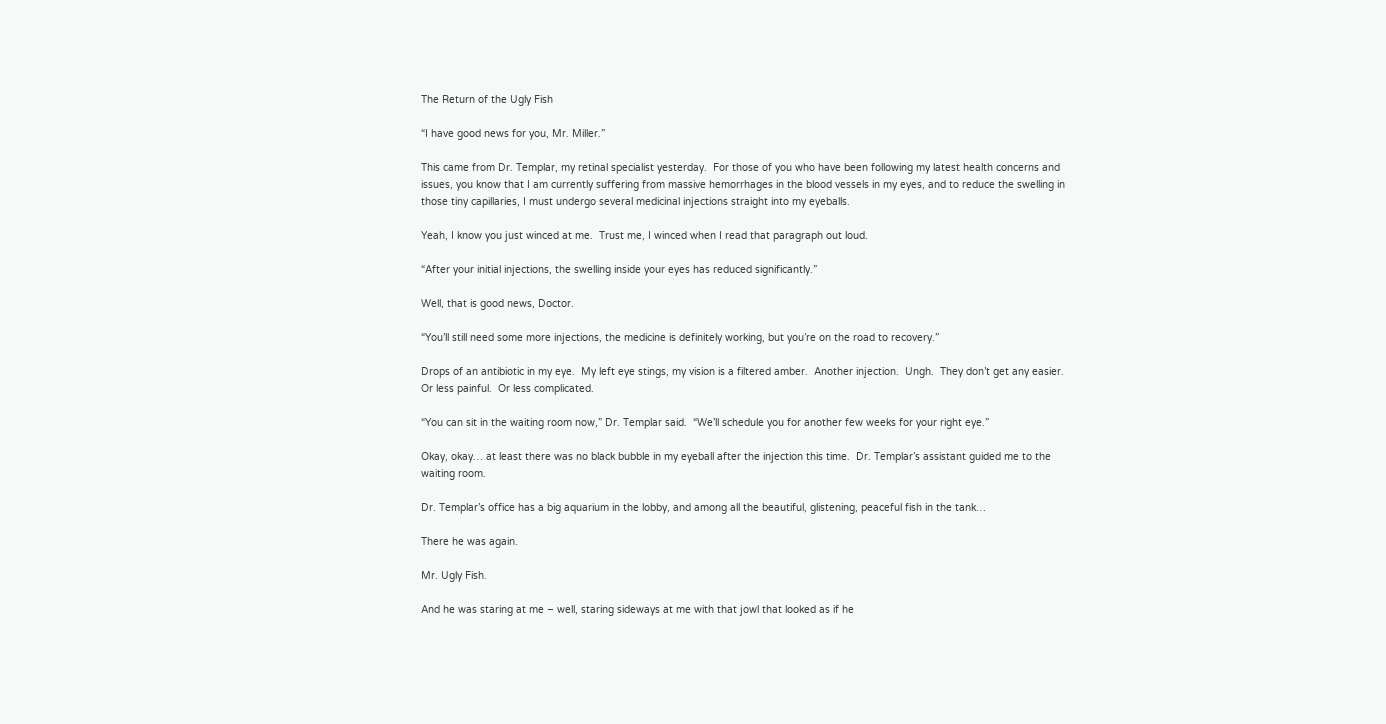The Return of the Ugly Fish

“I have good news for you, Mr. Miller.”

This came from Dr. Templar, my retinal specialist yesterday.  For those of you who have been following my latest health concerns and issues, you know that I am currently suffering from massive hemorrhages in the blood vessels in my eyes, and to reduce the swelling in those tiny capillaries, I must undergo several medicinal injections straight into my eyeballs.

Yeah, I know you just winced at me.  Trust me, I winced when I read that paragraph out loud.

“After your initial injections, the swelling inside your eyes has reduced significantly.”

Well, that is good news, Doctor.

“You’ll still need some more injections, the medicine is definitely working, but you’re on the road to recovery.”

Drops of an antibiotic in my eye.  My left eye stings, my vision is a filtered amber.  Another injection.  Ungh.  They don’t get any easier.  Or less painful.  Or less complicated.

“You can sit in the waiting room now,” Dr. Templar said.  “We’ll schedule you for another few weeks for your right eye.”

Okay, okay… at least there was no black bubble in my eyeball after the injection this time.  Dr. Templar’s assistant guided me to the waiting room.

Dr. Templar’s office has a big aquarium in the lobby, and among all the beautiful, glistening, peaceful fish in the tank…

There he was again.

Mr. Ugly Fish.

And he was staring at me – well, staring sideways at me with that jowl that looked as if he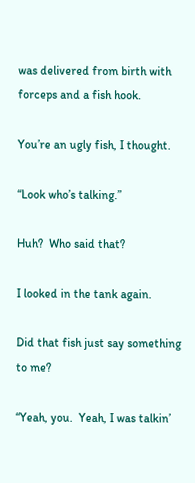was delivered from birth with forceps and a fish hook.

You’re an ugly fish, I thought.

“Look who’s talking.”

Huh?  Who said that?

I looked in the tank again.

Did that fish just say something to me?

“Yeah, you.  Yeah, I was talkin’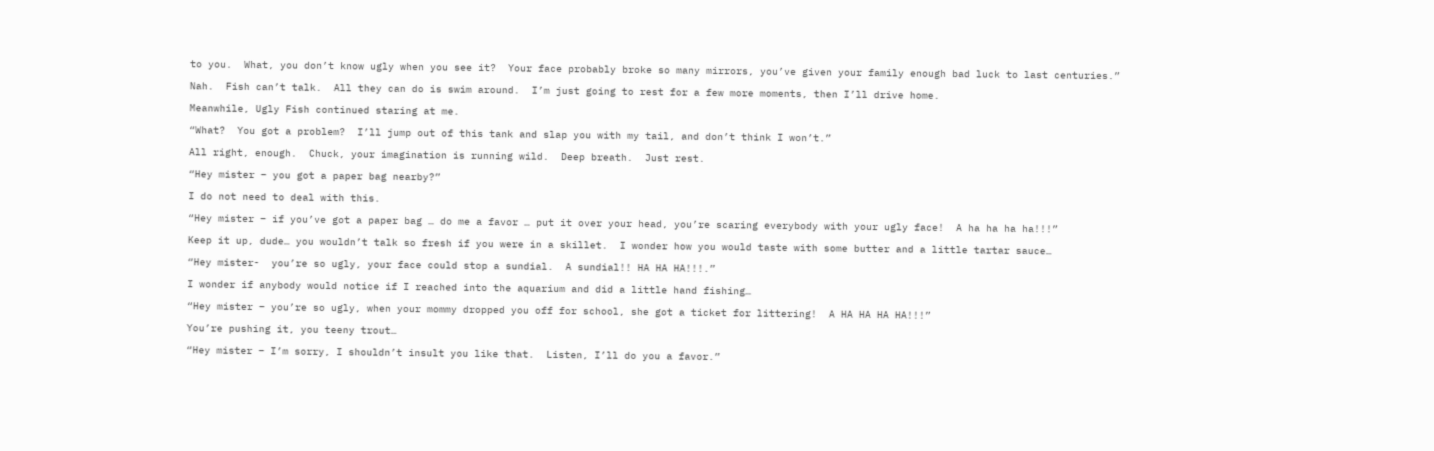to you.  What, you don’t know ugly when you see it?  Your face probably broke so many mirrors, you’ve given your family enough bad luck to last centuries.”

Nah.  Fish can’t talk.  All they can do is swim around.  I’m just going to rest for a few more moments, then I’ll drive home.

Meanwhile, Ugly Fish continued staring at me.

“What?  You got a problem?  I’ll jump out of this tank and slap you with my tail, and don’t think I won’t.”

All right, enough.  Chuck, your imagination is running wild.  Deep breath.  Just rest.

“Hey mister – you got a paper bag nearby?”

I do not need to deal with this.

“Hey mister – if you’ve got a paper bag … do me a favor … put it over your head, you’re scaring everybody with your ugly face!  A ha ha ha ha!!!”

Keep it up, dude… you wouldn’t talk so fresh if you were in a skillet.  I wonder how you would taste with some butter and a little tartar sauce…

“Hey mister-  you’re so ugly, your face could stop a sundial.  A sundial!! HA HA HA!!!.”

I wonder if anybody would notice if I reached into the aquarium and did a little hand fishing…

“Hey mister – you’re so ugly, when your mommy dropped you off for school, she got a ticket for littering!  A HA HA HA HA!!!”

You’re pushing it, you teeny trout…

“Hey mister – I’m sorry, I shouldn’t insult you like that.  Listen, I’ll do you a favor.”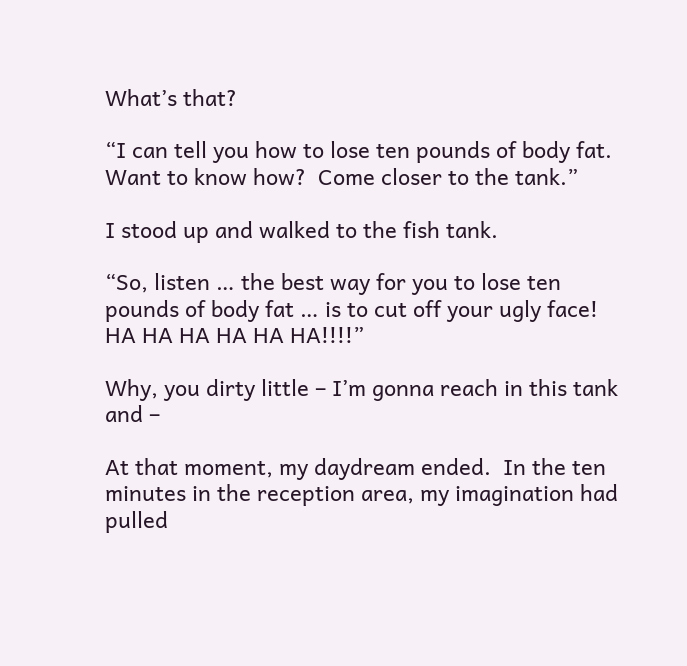What’s that?

“I can tell you how to lose ten pounds of body fat.  Want to know how?  Come closer to the tank.”

I stood up and walked to the fish tank.

“So, listen … the best way for you to lose ten pounds of body fat … is to cut off your ugly face!  HA HA HA HA HA HA!!!!”

Why, you dirty little – I’m gonna reach in this tank and –

At that moment, my daydream ended.  In the ten minutes in the reception area, my imagination had pulled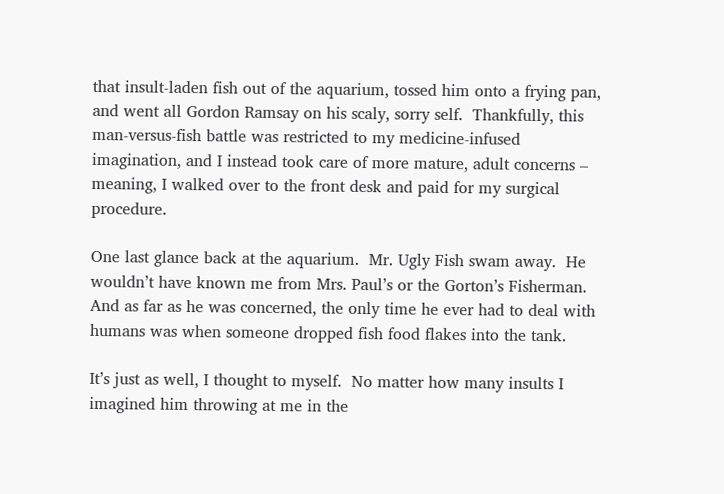that insult-laden fish out of the aquarium, tossed him onto a frying pan, and went all Gordon Ramsay on his scaly, sorry self.  Thankfully, this man-versus-fish battle was restricted to my medicine-infused imagination, and I instead took care of more mature, adult concerns – meaning, I walked over to the front desk and paid for my surgical procedure.

One last glance back at the aquarium.  Mr. Ugly Fish swam away.  He wouldn’t have known me from Mrs. Paul’s or the Gorton’s Fisherman.  And as far as he was concerned, the only time he ever had to deal with humans was when someone dropped fish food flakes into the tank.

It’s just as well, I thought to myself.  No matter how many insults I imagined him throwing at me in the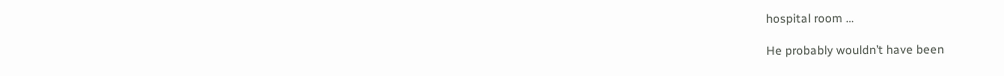hospital room …

He probably wouldn’t have been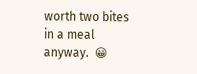worth two bites in a meal anyway.  😀